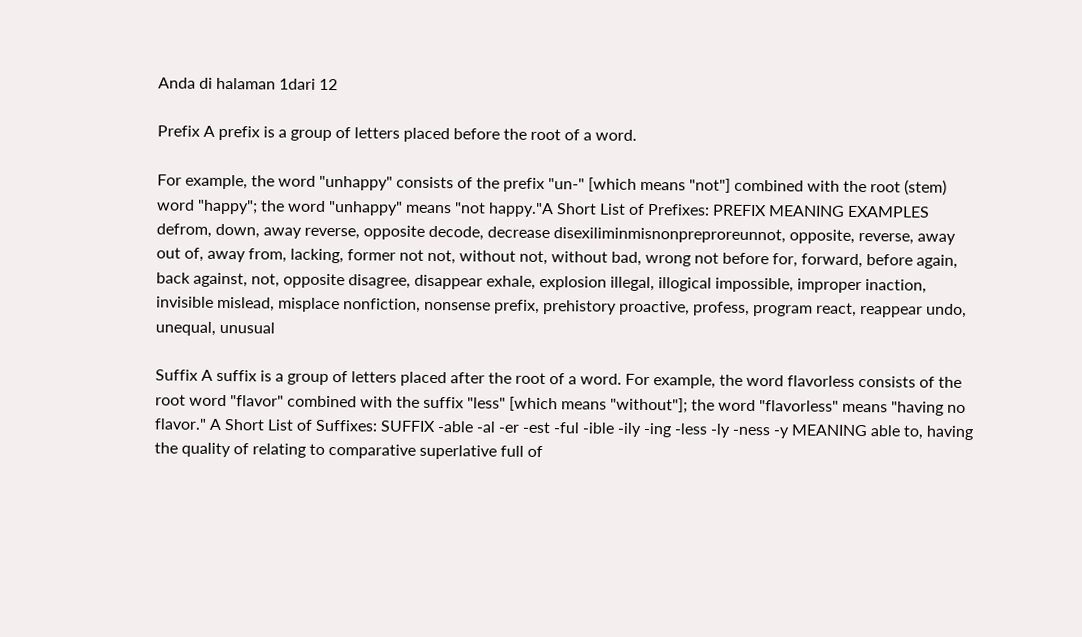Anda di halaman 1dari 12

Prefix A prefix is a group of letters placed before the root of a word.

For example, the word "unhappy" consists of the prefix "un-" [which means "not"] combined with the root (stem) word "happy"; the word "unhappy" means "not happy."A Short List of Prefixes: PREFIX MEANING EXAMPLES defrom, down, away reverse, opposite decode, decrease disexiliminmisnonpreproreunnot, opposite, reverse, away out of, away from, lacking, former not not, without not, without bad, wrong not before for, forward, before again, back against, not, opposite disagree, disappear exhale, explosion illegal, illogical impossible, improper inaction, invisible mislead, misplace nonfiction, nonsense prefix, prehistory proactive, profess, program react, reappear undo, unequal, unusual

Suffix A suffix is a group of letters placed after the root of a word. For example, the word flavorless consists of the root word "flavor" combined with the suffix "less" [which means "without"]; the word "flavorless" means "having no flavor." A Short List of Suffixes: SUFFIX -able -al -er -est -ful -ible -ily -ing -less -ly -ness -y MEANING able to, having the quality of relating to comparative superlative full of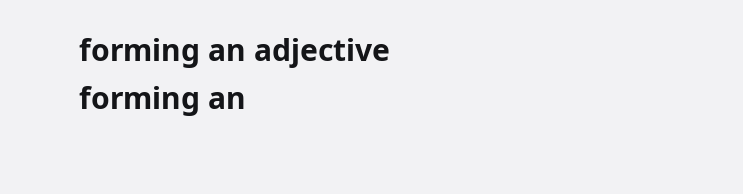forming an adjective forming an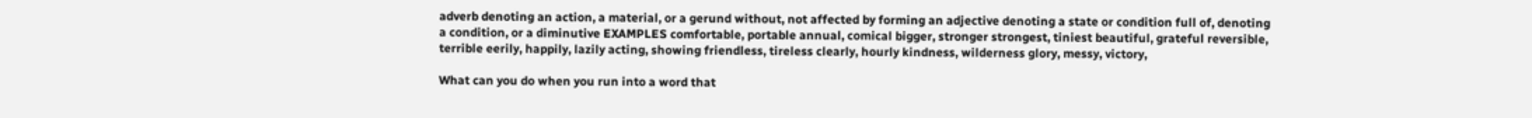adverb denoting an action, a material, or a gerund without, not affected by forming an adjective denoting a state or condition full of, denoting a condition, or a diminutive EXAMPLES comfortable, portable annual, comical bigger, stronger strongest, tiniest beautiful, grateful reversible, terrible eerily, happily, lazily acting, showing friendless, tireless clearly, hourly kindness, wilderness glory, messy, victory,

What can you do when you run into a word that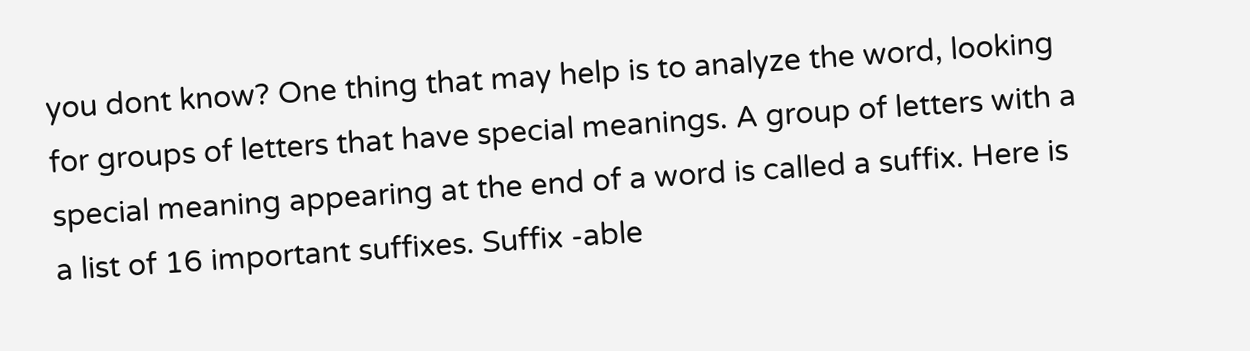you dont know? One thing that may help is to analyze the word, looking for groups of letters that have special meanings. A group of letters with a special meaning appearing at the end of a word is called a suffix. Here is a list of 16 important suffixes. Suffix -able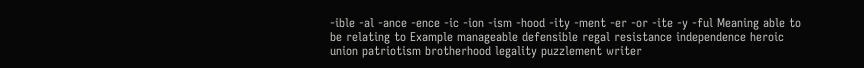-ible -al -ance -ence -ic -ion -ism -hood -ity -ment -er -or -ite -y -ful Meaning able to be relating to Example manageable defensible regal resistance independence heroic union patriotism brotherhood legality puzzlement writer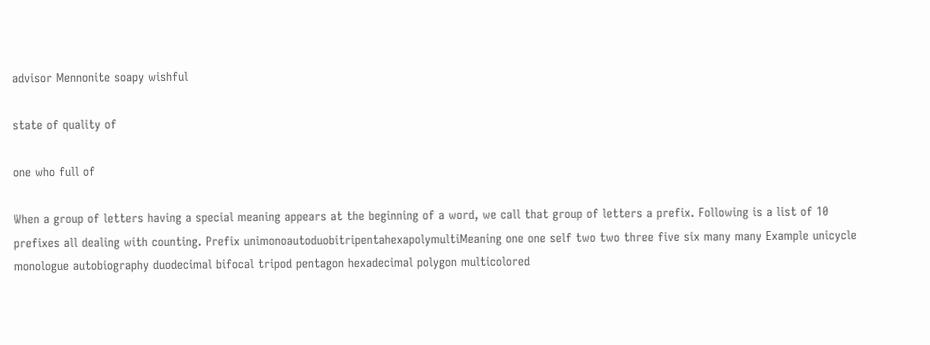advisor Mennonite soapy wishful

state of quality of

one who full of

When a group of letters having a special meaning appears at the beginning of a word, we call that group of letters a prefix. Following is a list of 10 prefixes all dealing with counting. Prefix unimonoautoduobitripentahexapolymultiMeaning one one self two two three five six many many Example unicycle monologue autobiography duodecimal bifocal tripod pentagon hexadecimal polygon multicolored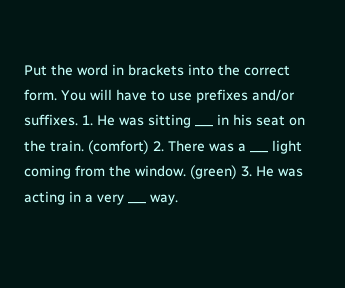Put the word in brackets into the correct form. You will have to use prefixes and/or suffixes. 1. He was sitting ___ in his seat on the train. (comfort) 2. There was a ___ light coming from the window. (green) 3. He was acting in a very ___ way.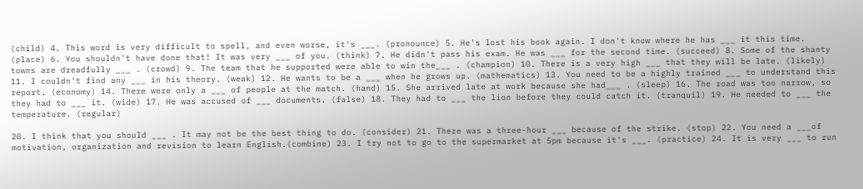(child) 4. This word is very difficult to spell, and even worse, it's ___. (pronounce) 5. He's lost his book again. I don't know where he has ___ it this time. (place) 6. You shouldn't have done that! It was very ___ of you. (think) 7. He didn't pass his exam. He was ___ for the second time. (succeed) 8. Some of the shanty towns are dreadfully ___ . (crowd) 9. The team that he supported were able to win the___ . (champion) 10. There is a very high ___ that they will be late. (likely) 11. I couldn't find any ___ in his theory. (weak) 12. He wants to be a ___ when he grows up. (mathematics) 13. You need to be a highly trained ___ to understand this report. (economy) 14. There were only a ___ of people at the match. (hand) 15. She arrived late at work because she had___ . (sleep) 16. The road was too narrow, so they had to ___ it. (wide) 17. He was accused of ___ documents. (false) 18. They had to ___ the lion before they could catch it. (tranquil) 19. He needed to ___ the temperature. (regular)

20. I think that you should ___ . It may not be the best thing to do. (consider) 21. There was a three-hour ___ because of the strike. (stop) 22. You need a ___of motivation, organization and revision to learn English.(combine) 23. I try not to go to the supermarket at 5pm because it's ___. (practice) 24. It is very ___ to run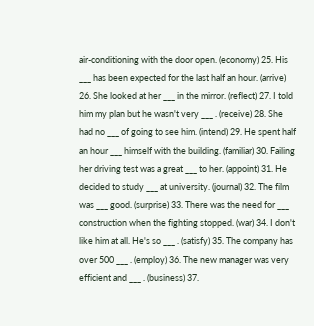air-conditioning with the door open. (economy) 25. His ___ has been expected for the last half an hour. (arrive) 26. She looked at her ___ in the mirror. (reflect) 27. I told him my plan but he wasn't very ___ . (receive) 28. She had no ___ of going to see him. (intend) 29. He spent half an hour ___ himself with the building. (familiar) 30. Failing her driving test was a great ___ to her. (appoint) 31. He decided to study ___ at university. (journal) 32. The film was ___ good. (surprise) 33. There was the need for ___ construction when the fighting stopped. (war) 34. I don't like him at all. He's so ___ . (satisfy) 35. The company has over 500 ___ . (employ) 36. The new manager was very efficient and ___ . (business) 37.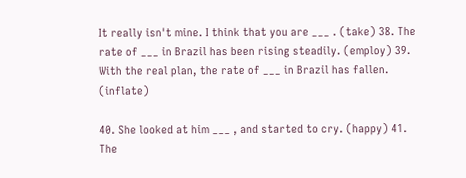It really isn't mine. I think that you are ___ . (take) 38. The rate of ___ in Brazil has been rising steadily. (employ) 39. With the real plan, the rate of ___ in Brazil has fallen. (inflate)

40. She looked at him ___ , and started to cry. (happy) 41. The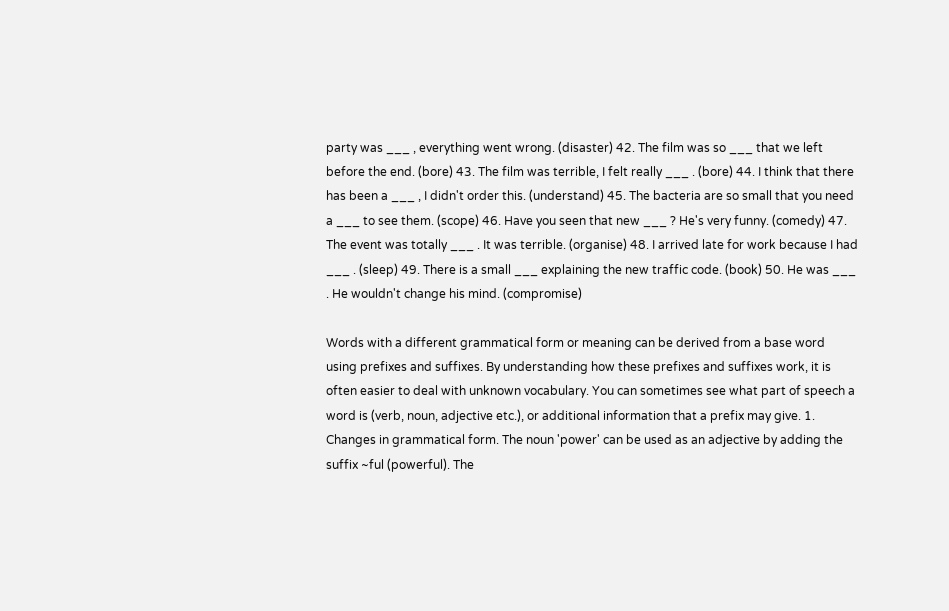party was ___ , everything went wrong. (disaster) 42. The film was so ___ that we left before the end. (bore) 43. The film was terrible, I felt really ___ . (bore) 44. I think that there has been a ___ , I didn't order this. (understand) 45. The bacteria are so small that you need a ___ to see them. (scope) 46. Have you seen that new ___ ? He's very funny. (comedy) 47. The event was totally ___ . It was terrible. (organise) 48. I arrived late for work because I had ___ . (sleep) 49. There is a small ___ explaining the new traffic code. (book) 50. He was ___ . He wouldn't change his mind. (compromise)

Words with a different grammatical form or meaning can be derived from a base word using prefixes and suffixes. By understanding how these prefixes and suffixes work, it is often easier to deal with unknown vocabulary. You can sometimes see what part of speech a word is (verb, noun, adjective etc.), or additional information that a prefix may give. 1. Changes in grammatical form. The noun 'power' can be used as an adjective by adding the suffix ~ful (powerful). The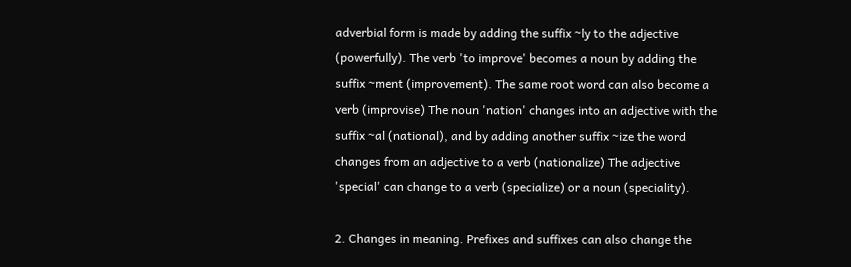adverbial form is made by adding the suffix ~ly to the adjective (powerfully). The verb 'to improve' becomes a noun by adding the suffix ~ment (improvement). The same root word can also become a verb (improvise) The noun 'nation' changes into an adjective with the suffix ~al (national), and by adding another suffix ~ize the word changes from an adjective to a verb (nationalize) The adjective 'special' can change to a verb (specialize) or a noun (speciality).

2. Changes in meaning. Prefixes and suffixes can also change the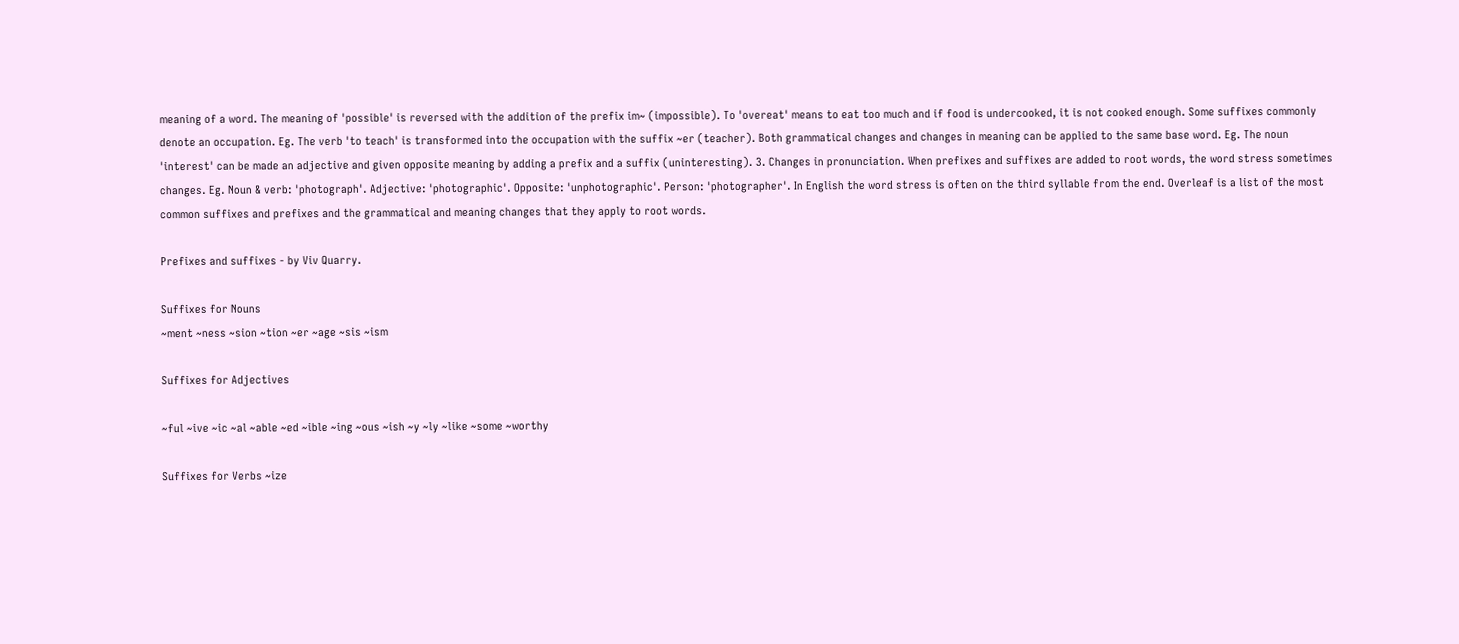meaning of a word. The meaning of 'possible' is reversed with the addition of the prefix im~ (impossible). To 'overeat' means to eat too much and if food is undercooked, it is not cooked enough. Some suffixes commonly denote an occupation. Eg. The verb 'to teach' is transformed into the occupation with the suffix ~er (teacher). Both grammatical changes and changes in meaning can be applied to the same base word. Eg. The noun 'interest' can be made an adjective and given opposite meaning by adding a prefix and a suffix (uninteresting). 3. Changes in pronunciation. When prefixes and suffixes are added to root words, the word stress sometimes changes. Eg. Noun & verb: 'photograph'. Adjective: 'photographic'. Opposite: 'unphotographic'. Person: 'photographer'. In English the word stress is often on the third syllable from the end. Overleaf is a list of the most common suffixes and prefixes and the grammatical and meaning changes that they apply to root words.

Prefixes and suffixes - by Viv Quarry.

Suffixes for Nouns
~ment ~ness ~sion ~tion ~er ~age ~sis ~ism

Suffixes for Adjectives

~ful ~ive ~ic ~al ~able ~ed ~ible ~ing ~ous ~ish ~y ~ly ~like ~some ~worthy

Suffixes for Verbs ~ize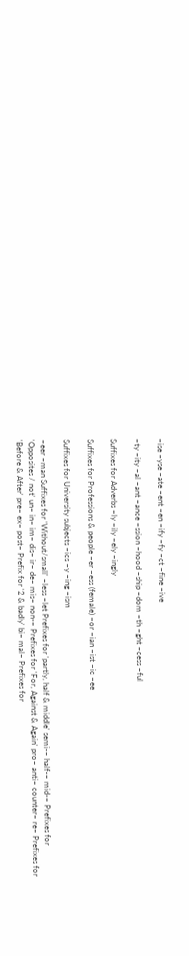~ise ~yse ~ate ~ent ~en ~ify ~fy ~ct ~fine ~ive

~ty ~ity ~al ~ant ~ance ~ssion ~hood ~ship ~dom ~th ~ght ~cess ~ful

Suffixes for Adverbs ~ly ~ily ~ely ~ingly

Suffixes for Professions & people ~er ~ess (female) ~or ~ian ~ist ~ic ~ee

Suffixes for University subjects ~ics ~y ~ing ~ism

~eer ~man Suffixes for 'Without/small' ~less ~let Prefixes for 'partly, half & middle' semi-~ half-~ mid-~ Prefixes for 'Opposites / not' un~ in~ im~ dis~ ir~ de~ mis~ non-~ Prefixes for 'For, Against & Again' pro~ anti~ counter~ re~ Prefixes for 'Before & After' pre~ ex~ post~ Prefix for '2 & badly' bi~ mal~ Prefixes for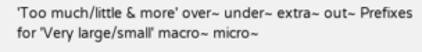'Too much/little & more' over~ under~ extra~ out~ Prefixes for 'Very large/small' macro~ micro~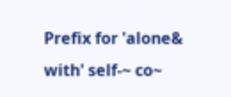Prefix for 'alone& with' self-~ co~